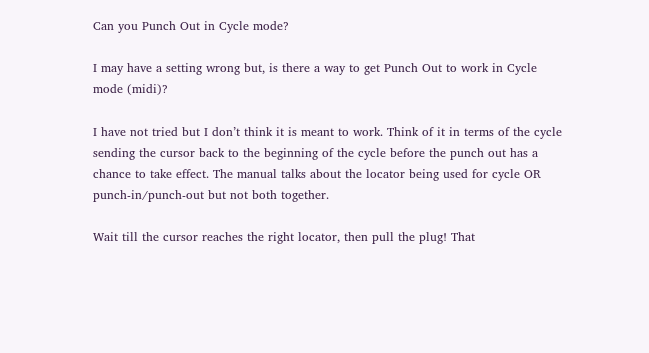Can you Punch Out in Cycle mode?

I may have a setting wrong but, is there a way to get Punch Out to work in Cycle mode (midi)?

I have not tried but I don’t think it is meant to work. Think of it in terms of the cycle sending the cursor back to the beginning of the cycle before the punch out has a chance to take effect. The manual talks about the locator being used for cycle OR punch-in/punch-out but not both together.

Wait till the cursor reaches the right locator, then pull the plug! That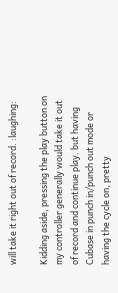will take it right out of record. :laughing:

Kidding aside, pressing the play button on my controller generally would take it out of record and continue play. but having Cubase in punch in/punch out mode or having the cycle on, pretty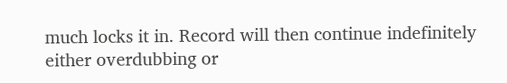much locks it in. Record will then continue indefinitely either overdubbing or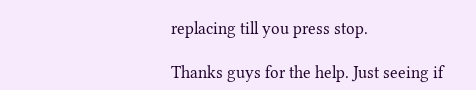replacing till you press stop.

Thanks guys for the help. Just seeing if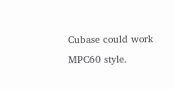Cubase could work MPC60 style.